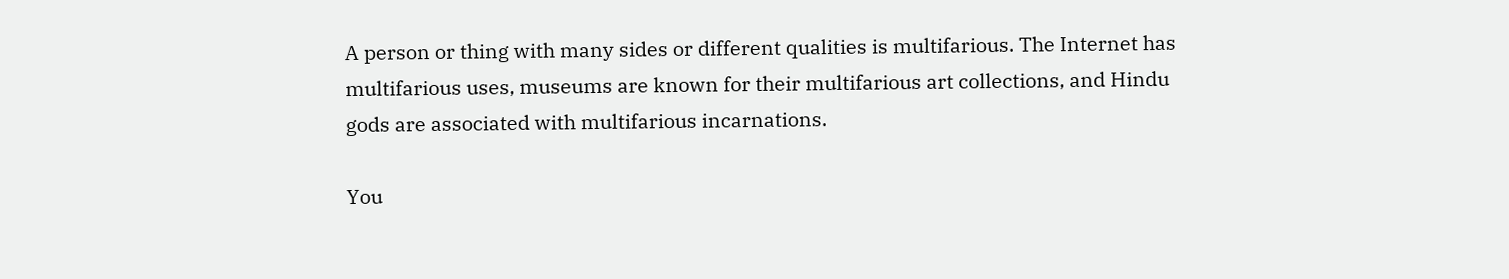A person or thing with many sides or different qualities is multifarious. The Internet has multifarious uses, museums are known for their multifarious art collections, and Hindu gods are associated with multifarious incarnations.

You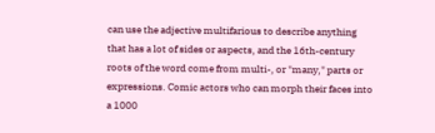can use the adjective multifarious to describe anything that has a lot of sides or aspects, and the 16th-century roots of the word come from multi-, or "many," parts or expressions. Comic actors who can morph their faces into a 1000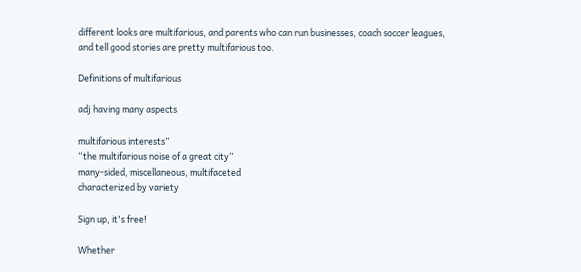different looks are multifarious, and parents who can run businesses, coach soccer leagues, and tell good stories are pretty multifarious too.

Definitions of multifarious

adj having many aspects

multifarious interests”
“the multifarious noise of a great city”
many-sided, miscellaneous, multifaceted
characterized by variety

Sign up, it's free!

Whether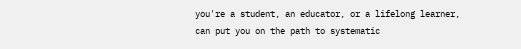you're a student, an educator, or a lifelong learner, can put you on the path to systematic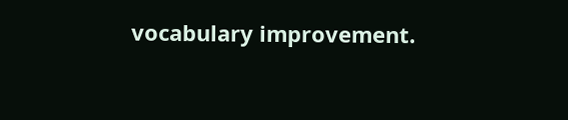vocabulary improvement.